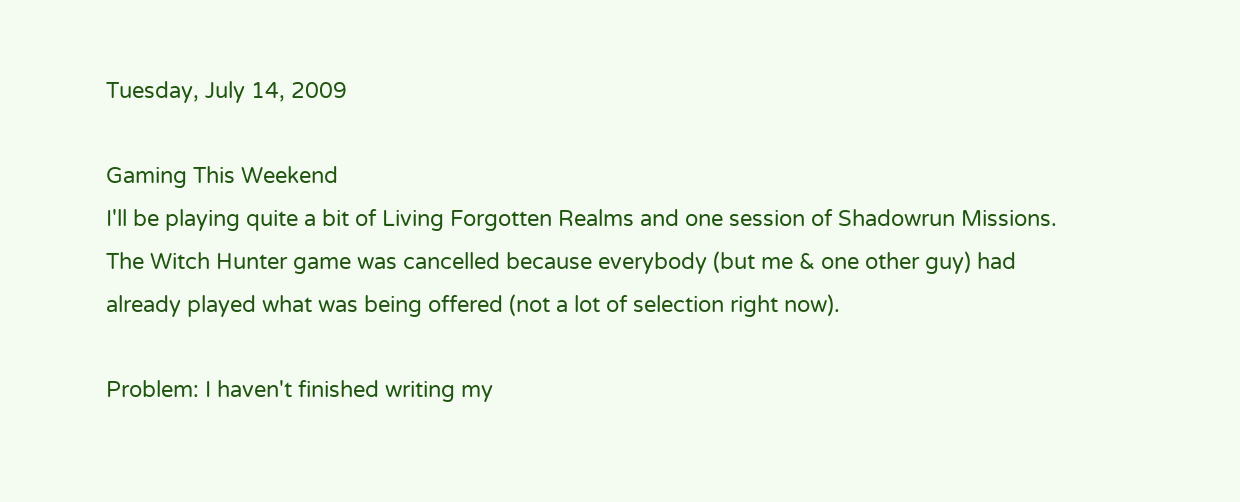Tuesday, July 14, 2009

Gaming This Weekend
I'll be playing quite a bit of Living Forgotten Realms and one session of Shadowrun Missions. The Witch Hunter game was cancelled because everybody (but me & one other guy) had already played what was being offered (not a lot of selection right now).

Problem: I haven't finished writing my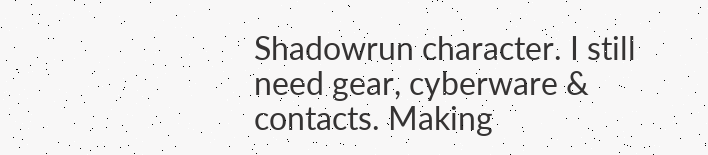Shadowrun character. I still need gear, cyberware & contacts. Making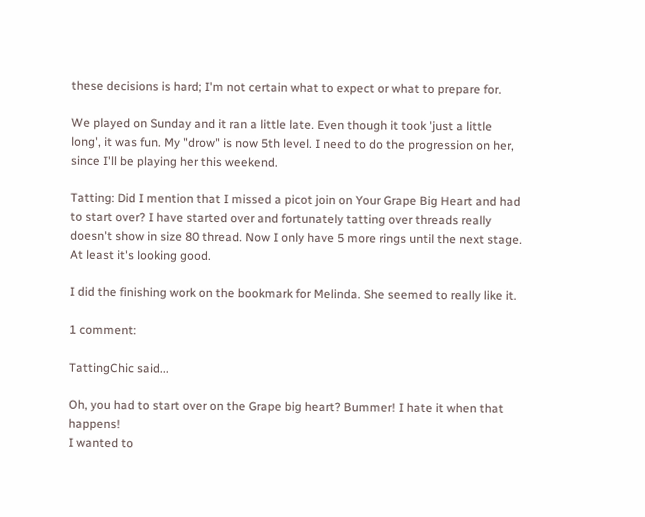these decisions is hard; I'm not certain what to expect or what to prepare for.

We played on Sunday and it ran a little late. Even though it took 'just a little long', it was fun. My "drow" is now 5th level. I need to do the progression on her, since I'll be playing her this weekend.

Tatting: Did I mention that I missed a picot join on Your Grape Big Heart and had to start over? I have started over and fortunately tatting over threads really doesn't show in size 80 thread. Now I only have 5 more rings until the next stage. At least it's looking good.

I did the finishing work on the bookmark for Melinda. She seemed to really like it.

1 comment:

TattingChic said...

Oh, you had to start over on the Grape big heart? Bummer! I hate it when that happens!
I wanted to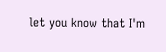let you know that I'm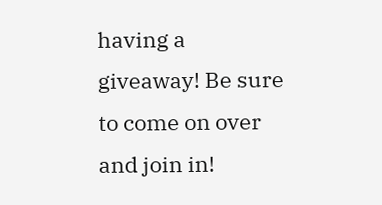having a giveaway! Be sure to come on over and join in!